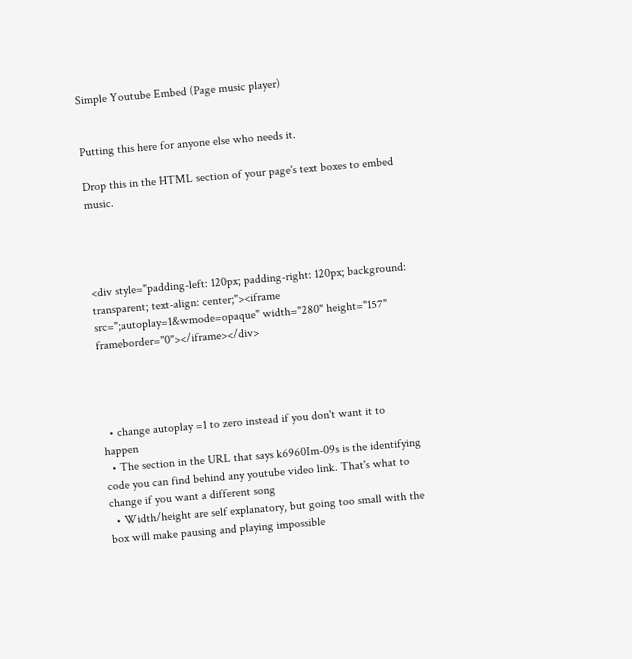Simple Youtube Embed (Page music player)


Putting this here for anyone else who needs it.

Drop this in the HTML section of your page's text boxes to embed music.




<div style="padding-left: 120px; padding-right: 120px; background: transparent; text-align: center;"><iframe src=";autoplay=1&wmode=opaque" width="280" height="157" frameborder="0"></iframe></div>




  • change autoplay =1 to zero instead if you don't want it to happen
  • The section in the URL that says k6960Im-09s is the identifying code you can find behind any youtube video link. That's what to change if you want a different song
  • Width/height are self explanatory, but going too small with the box will make pausing and playing impossible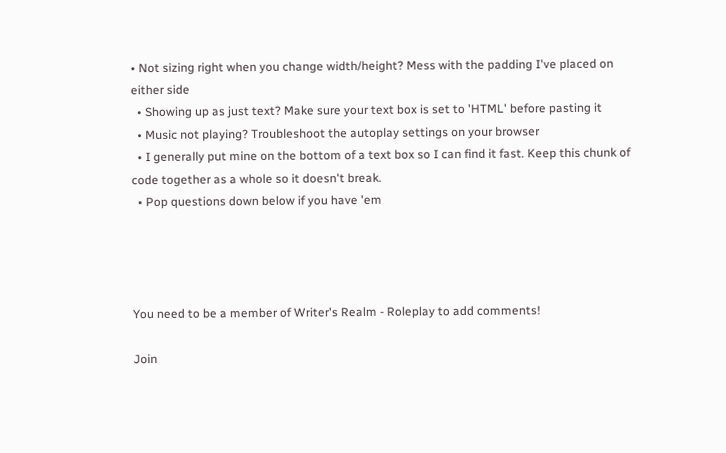• Not sizing right when you change width/height? Mess with the padding I've placed on either side
  • Showing up as just text? Make sure your text box is set to 'HTML' before pasting it
  • Music not playing? Troubleshoot the autoplay settings on your browser
  • I generally put mine on the bottom of a text box so I can find it fast. Keep this chunk of code together as a whole so it doesn't break.
  • Pop questions down below if you have 'em




You need to be a member of Writer's Realm - Roleplay to add comments!

Join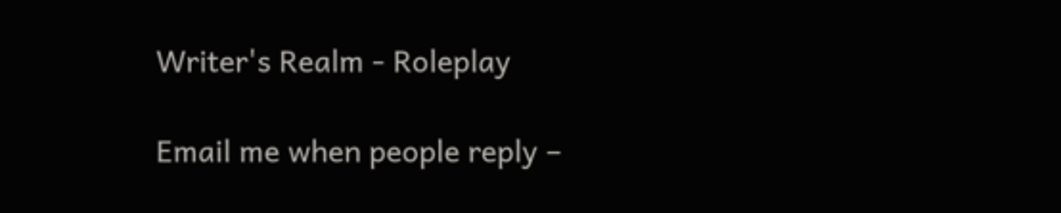Writer's Realm - Roleplay

Email me when people reply –